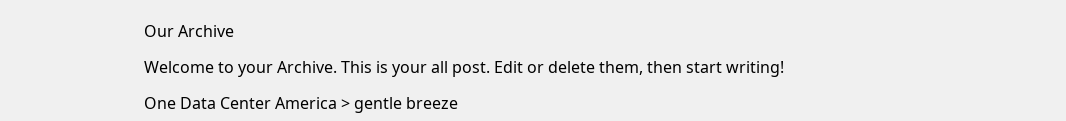Our Archive

Welcome to your Archive. This is your all post. Edit or delete them, then start writing!

One Data Center America > gentle breeze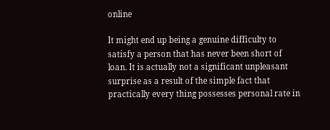online

It might end up being a genuine difficulty to satisfy a person that has never been short of loan. It is actually not a significant unpleasant surprise as a result of the simple fact that practically every thing possesses personal rate in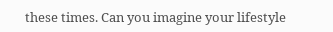these times. Can you imagine your lifestyle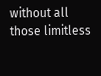without all those limitless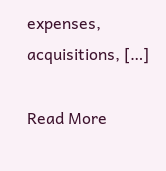expenses, acquisitions, […]

Read More